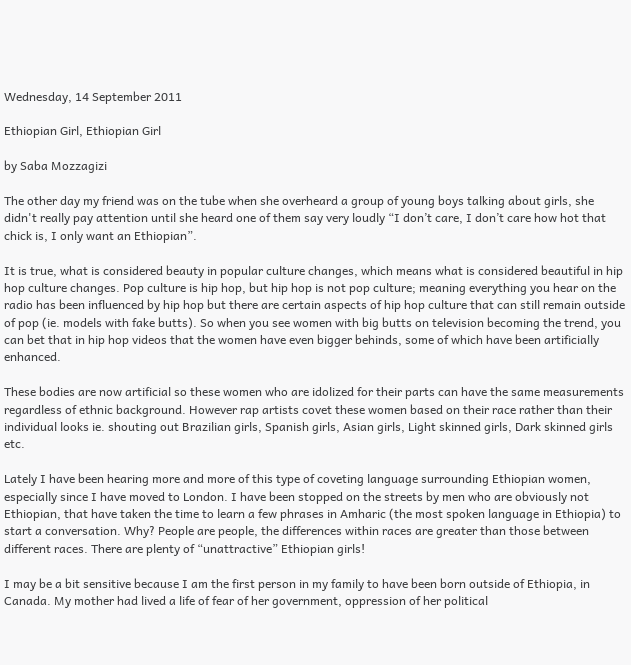Wednesday, 14 September 2011

Ethiopian Girl, Ethiopian Girl

by Saba Mozzagizi

The other day my friend was on the tube when she overheard a group of young boys talking about girls, she didn't really pay attention until she heard one of them say very loudly “I don’t care, I don’t care how hot that chick is, I only want an Ethiopian”.

It is true, what is considered beauty in popular culture changes, which means what is considered beautiful in hip hop culture changes. Pop culture is hip hop, but hip hop is not pop culture; meaning everything you hear on the radio has been influenced by hip hop but there are certain aspects of hip hop culture that can still remain outside of pop (ie. models with fake butts). So when you see women with big butts on television becoming the trend, you can bet that in hip hop videos that the women have even bigger behinds, some of which have been artificially enhanced.

These bodies are now artificial so these women who are idolized for their parts can have the same measurements regardless of ethnic background. However rap artists covet these women based on their race rather than their individual looks ie. shouting out Brazilian girls, Spanish girls, Asian girls, Light skinned girls, Dark skinned girls etc.

Lately I have been hearing more and more of this type of coveting language surrounding Ethiopian women, especially since I have moved to London. I have been stopped on the streets by men who are obviously not Ethiopian, that have taken the time to learn a few phrases in Amharic (the most spoken language in Ethiopia) to start a conversation. Why? People are people, the differences within races are greater than those between different races. There are plenty of “unattractive” Ethiopian girls!

I may be a bit sensitive because I am the first person in my family to have been born outside of Ethiopia, in Canada. My mother had lived a life of fear of her government, oppression of her political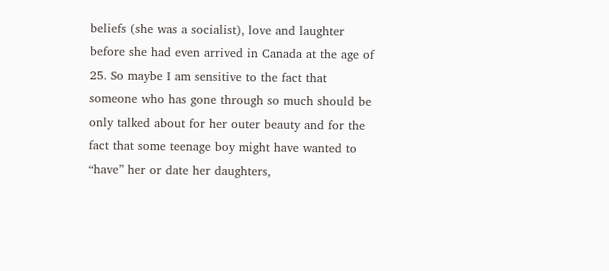beliefs (she was a socialist), love and laughter before she had even arrived in Canada at the age of 25. So maybe I am sensitive to the fact that someone who has gone through so much should be only talked about for her outer beauty and for the fact that some teenage boy might have wanted to “have” her or date her daughters,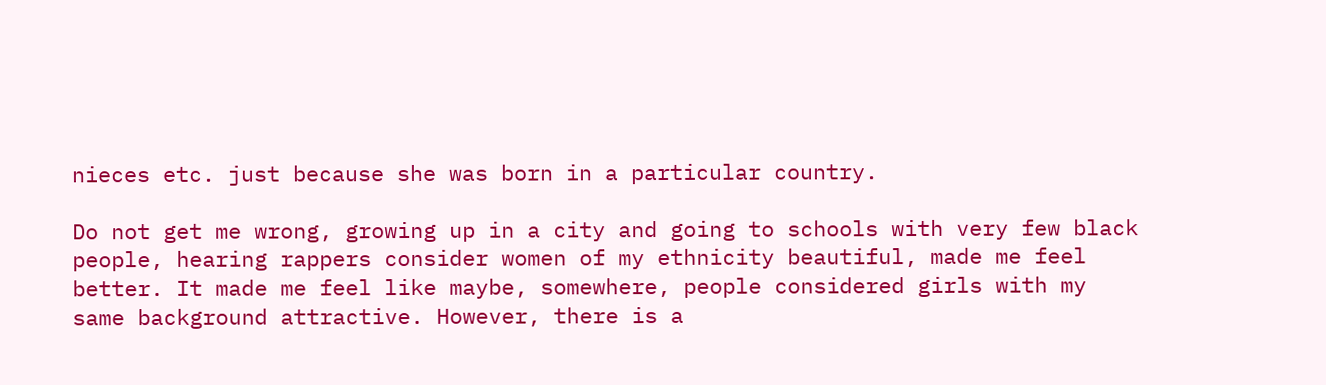nieces etc. just because she was born in a particular country.

Do not get me wrong, growing up in a city and going to schools with very few black people, hearing rappers consider women of my ethnicity beautiful, made me feel better. It made me feel like maybe, somewhere, people considered girls with my same background attractive. However, there is a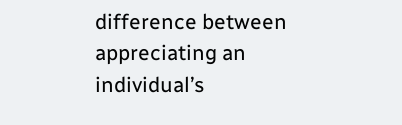difference between appreciating an individual’s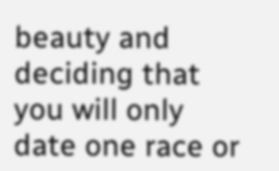beauty and deciding that you will only date one race or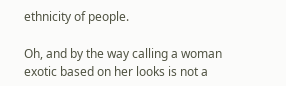ethnicity of people.

Oh, and by the way calling a woman exotic based on her looks is not a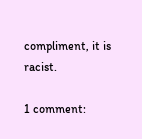compliment, it is racist.

1 comment: